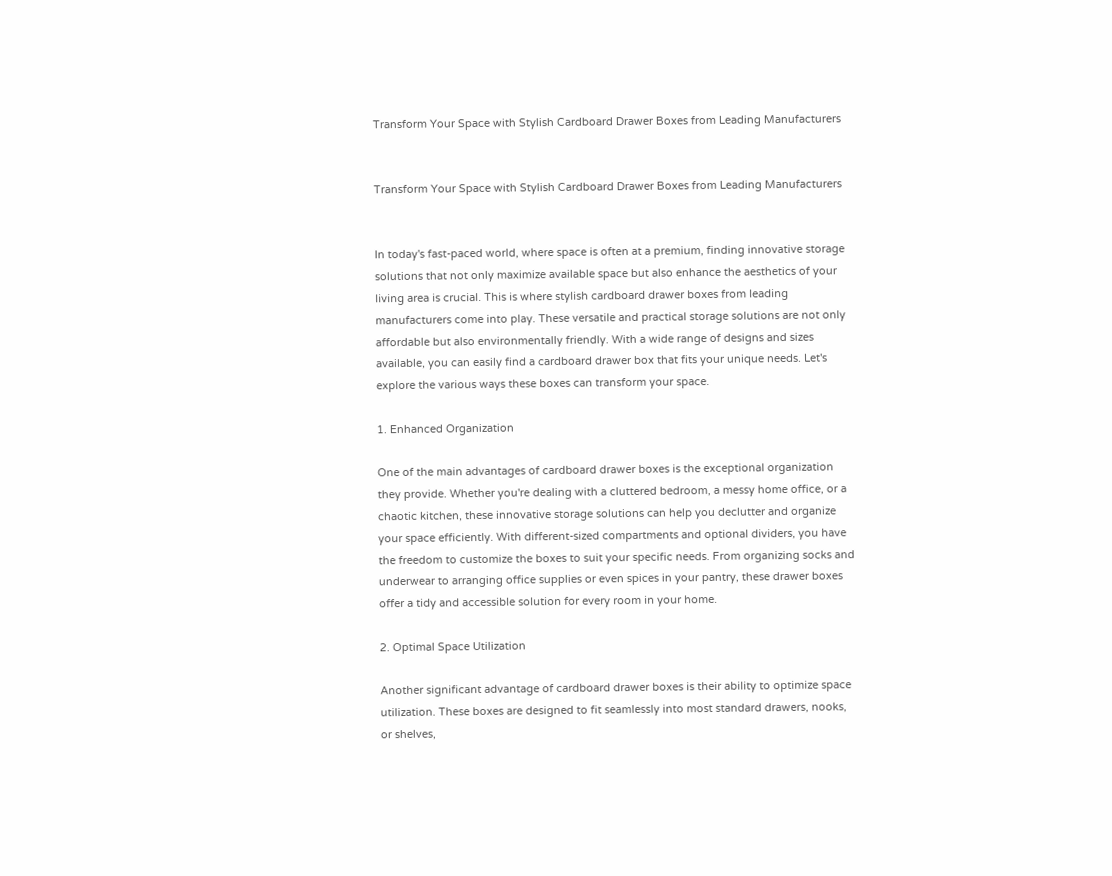Transform Your Space with Stylish Cardboard Drawer Boxes from Leading Manufacturers


Transform Your Space with Stylish Cardboard Drawer Boxes from Leading Manufacturers


In today's fast-paced world, where space is often at a premium, finding innovative storage solutions that not only maximize available space but also enhance the aesthetics of your living area is crucial. This is where stylish cardboard drawer boxes from leading manufacturers come into play. These versatile and practical storage solutions are not only affordable but also environmentally friendly. With a wide range of designs and sizes available, you can easily find a cardboard drawer box that fits your unique needs. Let's explore the various ways these boxes can transform your space.

1. Enhanced Organization

One of the main advantages of cardboard drawer boxes is the exceptional organization they provide. Whether you're dealing with a cluttered bedroom, a messy home office, or a chaotic kitchen, these innovative storage solutions can help you declutter and organize your space efficiently. With different-sized compartments and optional dividers, you have the freedom to customize the boxes to suit your specific needs. From organizing socks and underwear to arranging office supplies or even spices in your pantry, these drawer boxes offer a tidy and accessible solution for every room in your home.

2. Optimal Space Utilization

Another significant advantage of cardboard drawer boxes is their ability to optimize space utilization. These boxes are designed to fit seamlessly into most standard drawers, nooks, or shelves,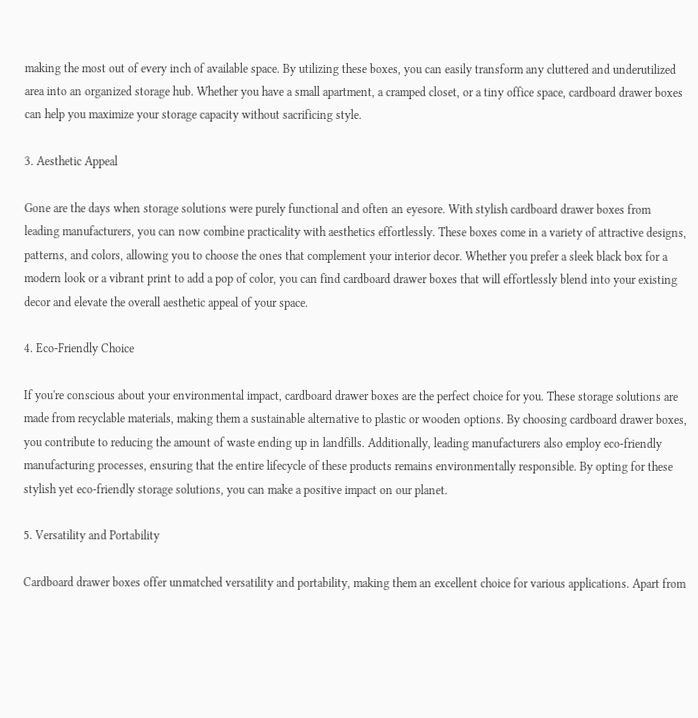making the most out of every inch of available space. By utilizing these boxes, you can easily transform any cluttered and underutilized area into an organized storage hub. Whether you have a small apartment, a cramped closet, or a tiny office space, cardboard drawer boxes can help you maximize your storage capacity without sacrificing style.

3. Aesthetic Appeal

Gone are the days when storage solutions were purely functional and often an eyesore. With stylish cardboard drawer boxes from leading manufacturers, you can now combine practicality with aesthetics effortlessly. These boxes come in a variety of attractive designs, patterns, and colors, allowing you to choose the ones that complement your interior decor. Whether you prefer a sleek black box for a modern look or a vibrant print to add a pop of color, you can find cardboard drawer boxes that will effortlessly blend into your existing decor and elevate the overall aesthetic appeal of your space.

4. Eco-Friendly Choice

If you're conscious about your environmental impact, cardboard drawer boxes are the perfect choice for you. These storage solutions are made from recyclable materials, making them a sustainable alternative to plastic or wooden options. By choosing cardboard drawer boxes, you contribute to reducing the amount of waste ending up in landfills. Additionally, leading manufacturers also employ eco-friendly manufacturing processes, ensuring that the entire lifecycle of these products remains environmentally responsible. By opting for these stylish yet eco-friendly storage solutions, you can make a positive impact on our planet.

5. Versatility and Portability

Cardboard drawer boxes offer unmatched versatility and portability, making them an excellent choice for various applications. Apart from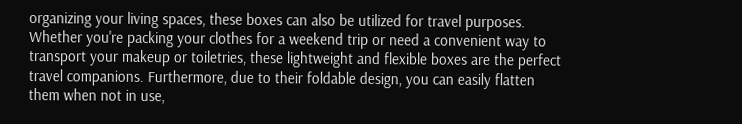organizing your living spaces, these boxes can also be utilized for travel purposes. Whether you're packing your clothes for a weekend trip or need a convenient way to transport your makeup or toiletries, these lightweight and flexible boxes are the perfect travel companions. Furthermore, due to their foldable design, you can easily flatten them when not in use,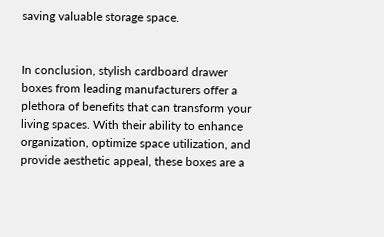saving valuable storage space.


In conclusion, stylish cardboard drawer boxes from leading manufacturers offer a plethora of benefits that can transform your living spaces. With their ability to enhance organization, optimize space utilization, and provide aesthetic appeal, these boxes are a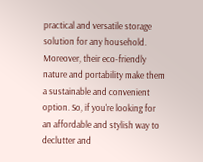practical and versatile storage solution for any household. Moreover, their eco-friendly nature and portability make them a sustainable and convenient option. So, if you're looking for an affordable and stylish way to declutter and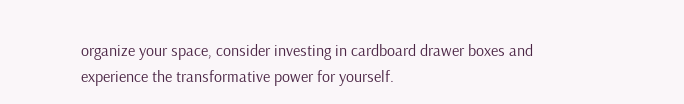organize your space, consider investing in cardboard drawer boxes and experience the transformative power for yourself.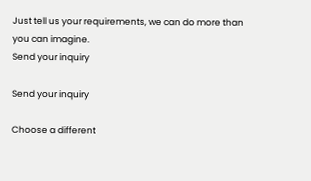Just tell us your requirements, we can do more than you can imagine.
Send your inquiry

Send your inquiry

Choose a different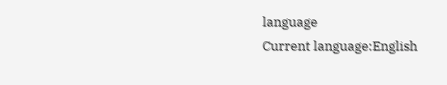language
Current language:English